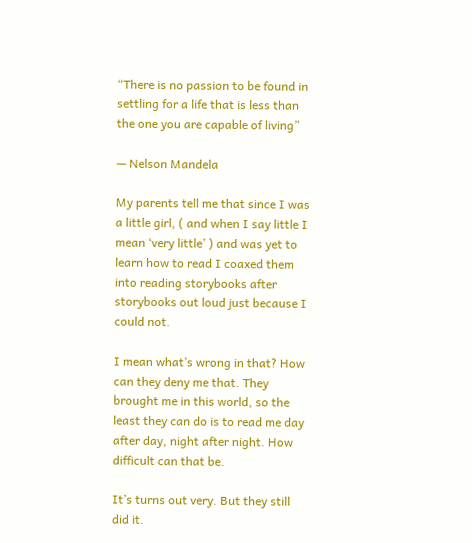“There is no passion to be found in settling for a life that is less than the one you are capable of living”

— Nelson Mandela

My parents tell me that since I was a little girl, ( and when I say little I mean ‘very little’ ) and was yet to learn how to read I coaxed them into reading storybooks after storybooks out loud just because I could not.

I mean what’s wrong in that? How can they deny me that. They brought me in this world, so the least they can do is to read me day after day, night after night. How difficult can that be.

It’s turns out very. But they still did it.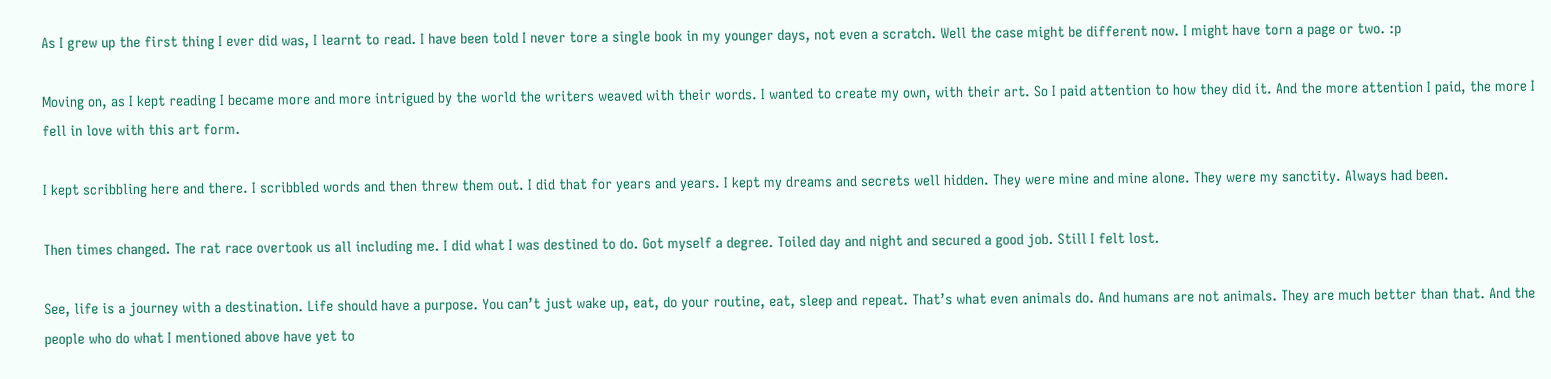As I grew up the first thing I ever did was, I learnt to read. I have been told I never tore a single book in my younger days, not even a scratch. Well the case might be different now. I might have torn a page or two. :p

Moving on, as I kept reading I became more and more intrigued by the world the writers weaved with their words. I wanted to create my own, with their art. So I paid attention to how they did it. And the more attention I paid, the more I fell in love with this art form.

I kept scribbling here and there. I scribbled words and then threw them out. I did that for years and years. I kept my dreams and secrets well hidden. They were mine and mine alone. They were my sanctity. Always had been.

Then times changed. The rat race overtook us all including me. I did what I was destined to do. Got myself a degree. Toiled day and night and secured a good job. Still I felt lost.

See, life is a journey with a destination. Life should have a purpose. You can’t just wake up, eat, do your routine, eat, sleep and repeat. That’s what even animals do. And humans are not animals. They are much better than that. And the people who do what I mentioned above have yet to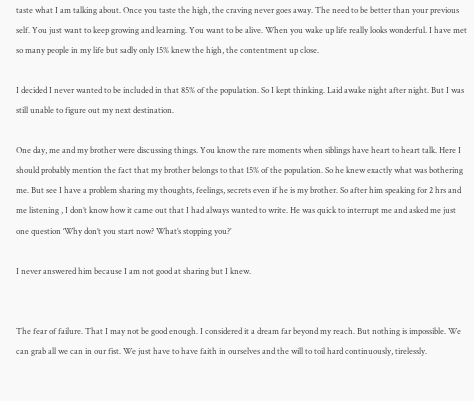taste what I am talking about. Once you taste the high, the craving never goes away. The need to be better than your previous self. You just want to keep growing and learning. You want to be alive. When you wake up life really looks wonderful. I have met so many people in my life but sadly only 15% knew the high, the contentment up close.

I decided I never wanted to be included in that 85% of the population. So I kept thinking. Laid awake night after night. But I was still unable to figure out my next destination.

One day, me and my brother were discussing things. You know the rare moments when siblings have heart to heart talk. Here I should probably mention the fact that my brother belongs to that 15% of the population. So he knew exactly what was bothering me. But see I have a problem sharing my thoughts, feelings, secrets even if he is my brother. So after him speaking for 2 hrs and me listening , I don’t know how it came out that I had always wanted to write. He was quick to interrupt me and asked me just one question ‘Why don’t you start now? What’s stopping you?’

I never answered him because I am not good at sharing but I knew.


The fear of failure. That I may not be good enough. I considered it a dream far beyond my reach. But nothing is impossible. We can grab all we can in our fist. We just have to have faith in ourselves and the will to toil hard continuously, tirelessly.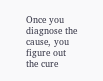Once you diagnose the cause, you figure out the cure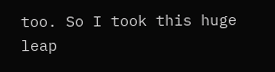too. So I took this huge leap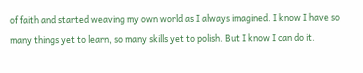of faith and started weaving my own world as I always imagined. I know I have so many things yet to learn, so many skills yet to polish. But I know I can do it.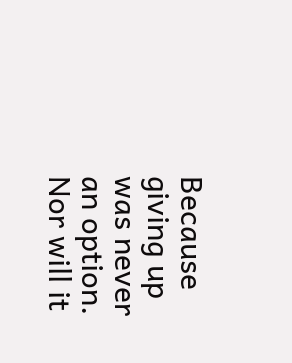Because giving up was never an option. Nor will it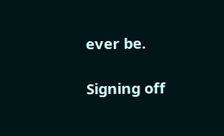ever be.

Signing off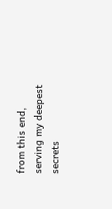from this end, serving my deepest secrets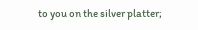to you on the silver platter;